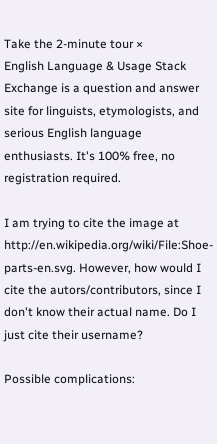Take the 2-minute tour ×
English Language & Usage Stack Exchange is a question and answer site for linguists, etymologists, and serious English language enthusiasts. It's 100% free, no registration required.

I am trying to cite the image at http://en.wikipedia.org/wiki/File:Shoe-parts-en.svg. However, how would I cite the autors/contributors, since I don't know their actual name. Do I just cite their username?

Possible complications: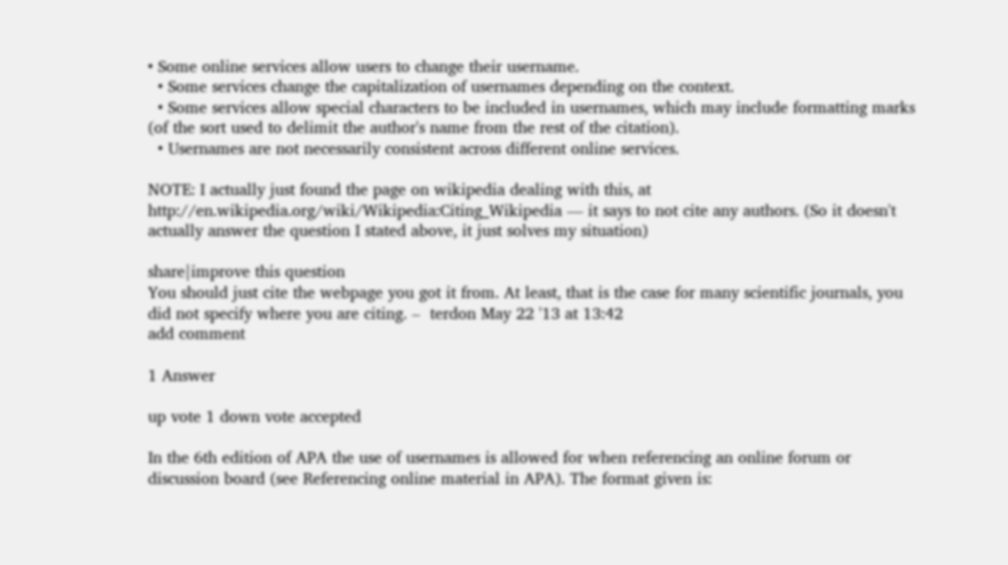• Some online services allow users to change their username.
  • Some services change the capitalization of usernames depending on the context.
  • Some services allow special characters to be included in usernames, which may include formatting marks (of the sort used to delimit the author's name from the rest of the citation).
  • Usernames are not necessarily consistent across different online services.

NOTE: I actually just found the page on wikipedia dealing with this, at http://en.wikipedia.org/wiki/Wikipedia:Citing_Wikipedia — it says to not cite any authors. (So it doesn't actually answer the question I stated above, it just solves my situation)

share|improve this question
You should just cite the webpage you got it from. At least, that is the case for many scientific journals, you did not specify where you are citing. –  terdon May 22 '13 at 13:42
add comment

1 Answer

up vote 1 down vote accepted

In the 6th edition of APA the use of usernames is allowed for when referencing an online forum or discussion board (see Referencing online material in APA). The format given is: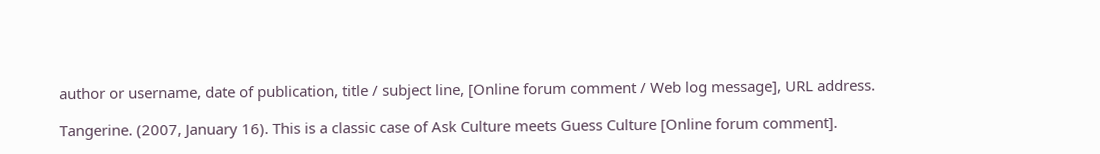author or username, date of publication, title / subject line, [Online forum comment / Web log message], URL address.

Tangerine. (2007, January 16). This is a classic case of Ask Culture meets Guess Culture [Online forum comment].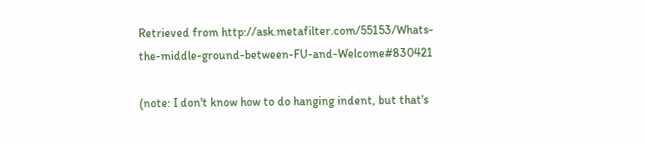Retrieved from http://ask.metafilter.com/55153/Whats-the-middle-ground-between-FU-and-Welcome#830421

(note: I don't know how to do hanging indent, but that's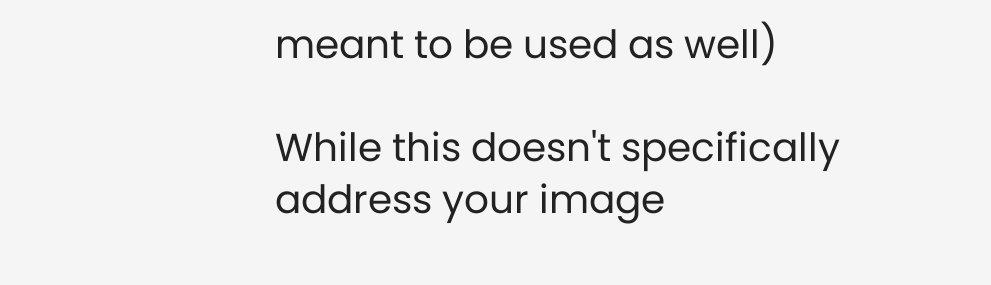meant to be used as well)

While this doesn't specifically address your image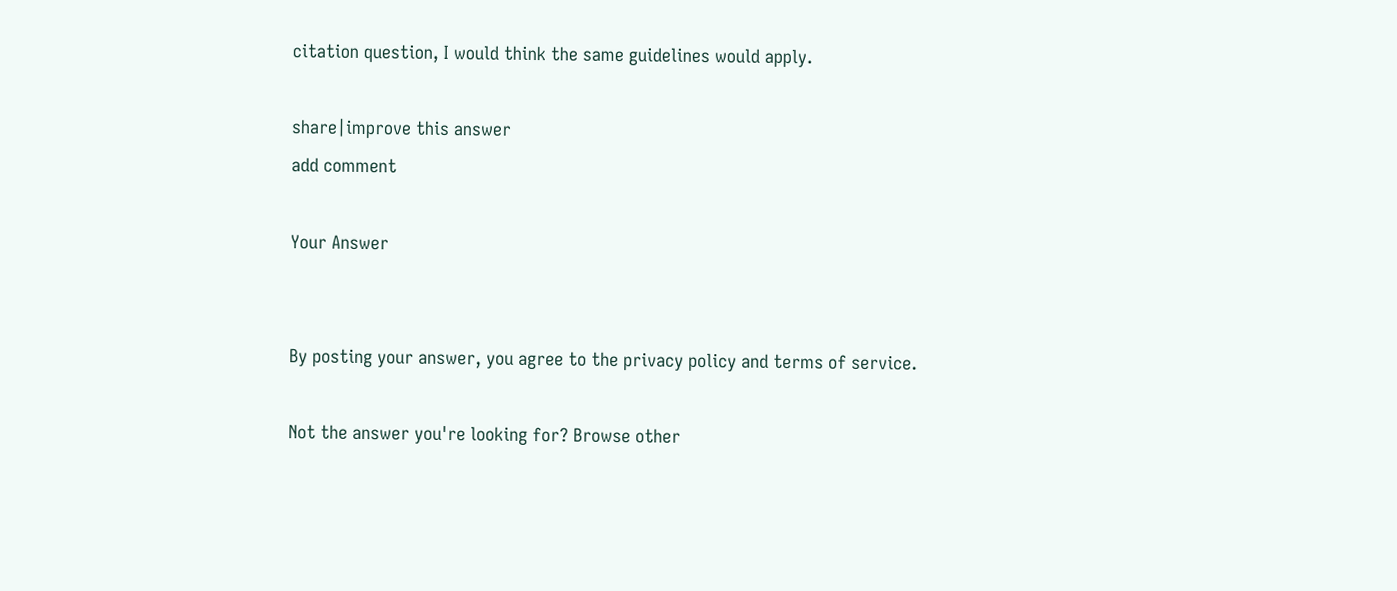citation question, I would think the same guidelines would apply.

share|improve this answer
add comment

Your Answer


By posting your answer, you agree to the privacy policy and terms of service.

Not the answer you're looking for? Browse other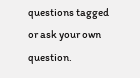questions tagged or ask your own question.